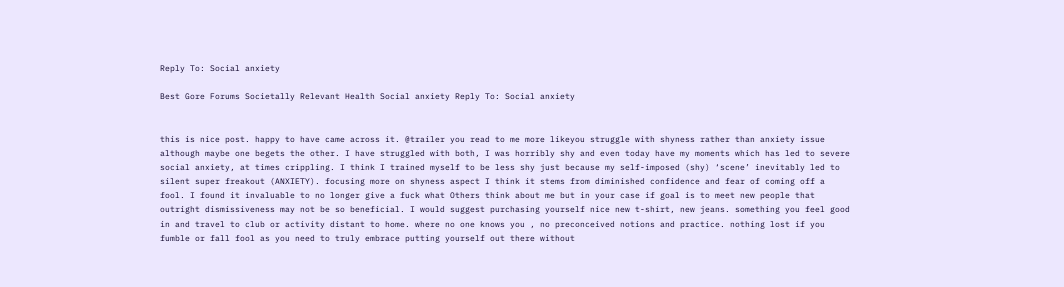Reply To: Social anxiety

Best Gore Forums Societally Relevant Health Social anxiety Reply To: Social anxiety


this is nice post. happy to have came across it. @trailer you read to me more likeyou struggle with shyness rather than anxiety issue although maybe one begets the other. I have struggled with both, I was horribly shy and even today have my moments which has led to severe social anxiety, at times crippling. I think I trained myself to be less shy just because my self-imposed (shy) ‘scene’ inevitably led to silent super freakout (ANXIETY). focusing more on shyness aspect I think it stems from diminished confidence and fear of coming off a fool. I found it invaluable to no longer give a fuck what Others think about me but in your case if goal is to meet new people that outright dismissiveness may not be so beneficial. I would suggest purchasing yourself nice new t-shirt, new jeans. something you feel good in and travel to club or activity distant to home. where no one knows you , no preconceived notions and practice. nothing lost if you fumble or fall fool as you need to truly embrace putting yourself out there without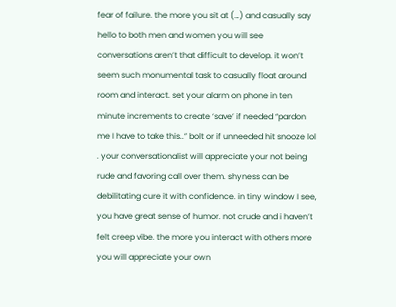fear of failure. the more you sit at (…) and casually say hello to both men and women you will see conversations aren’t that difficult to develop. it won’t seem such monumental task to casually float around room and interact. set your alarm on phone in ten minute increments to create ‘save’ if needed “pardon me I have to take this..” bolt or if unneeded hit snooze lol . your conversationalist will appreciate your not being rude and favoring call over them. shyness can be debilitating cure it with confidence. in tiny window I see, you have great sense of humor. not crude and i haven’t felt creep vibe. the more you interact with others more you will appreciate your own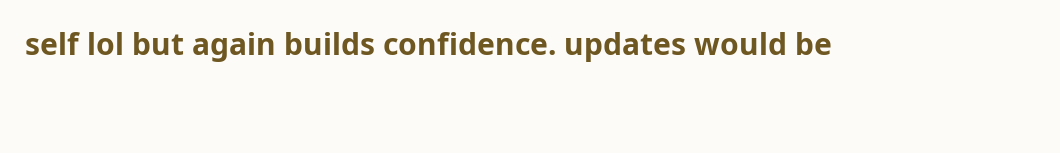self lol but again builds confidence. updates would be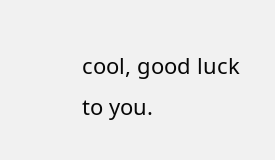cool, good luck to you.